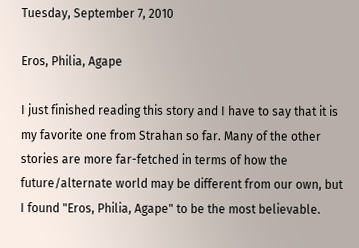Tuesday, September 7, 2010

Eros, Philia, Agape

I just finished reading this story and I have to say that it is my favorite one from Strahan so far. Many of the other stories are more far-fetched in terms of how the future/alternate world may be different from our own, but I found "Eros, Philia, Agape" to be the most believable.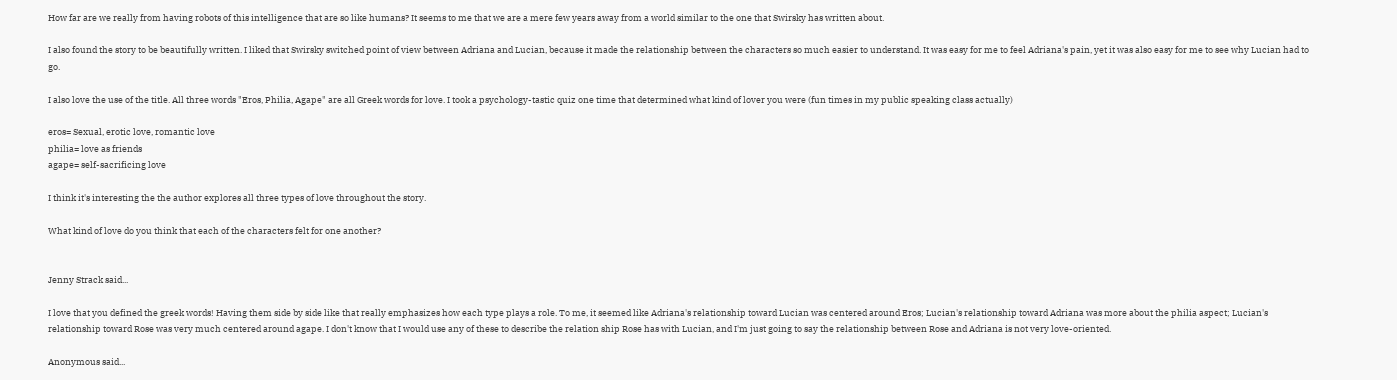How far are we really from having robots of this intelligence that are so like humans? It seems to me that we are a mere few years away from a world similar to the one that Swirsky has written about.

I also found the story to be beautifully written. I liked that Swirsky switched point of view between Adriana and Lucian, because it made the relationship between the characters so much easier to understand. It was easy for me to feel Adriana's pain, yet it was also easy for me to see why Lucian had to go.

I also love the use of the title. All three words "Eros, Philia, Agape" are all Greek words for love. I took a psychology-tastic quiz one time that determined what kind of lover you were (fun times in my public speaking class actually)

eros= Sexual, erotic love, romantic love
philia= love as friends
agape= self-sacrificing love

I think it's interesting the the author explores all three types of love throughout the story.

What kind of love do you think that each of the characters felt for one another?


Jenny Strack said...

I love that you defined the greek words! Having them side by side like that really emphasizes how each type plays a role. To me, it seemed like Adriana's relationship toward Lucian was centered around Eros; Lucian's relationship toward Adriana was more about the philia aspect; Lucian's relationship toward Rose was very much centered around agape. I don't know that I would use any of these to describe the relation ship Rose has with Lucian, and I'm just going to say the relationship between Rose and Adriana is not very love-oriented.

Anonymous said...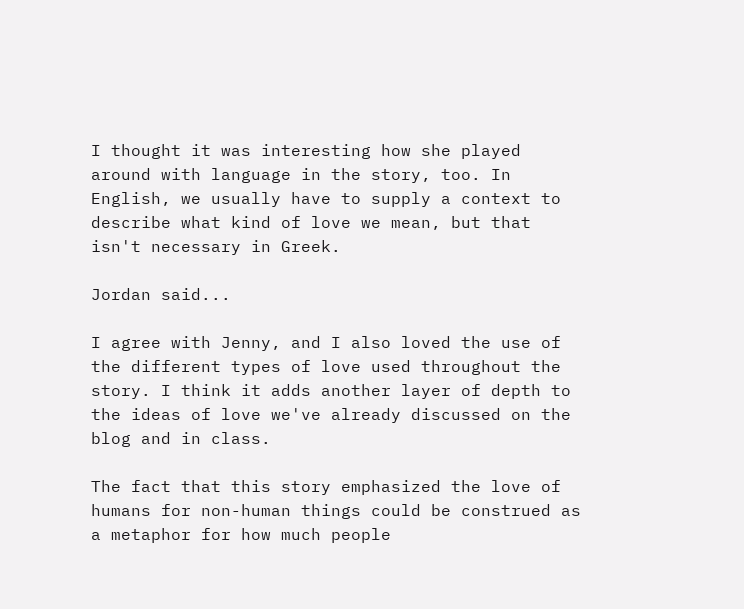I thought it was interesting how she played around with language in the story, too. In English, we usually have to supply a context to describe what kind of love we mean, but that isn't necessary in Greek.

Jordan said...

I agree with Jenny, and I also loved the use of the different types of love used throughout the story. I think it adds another layer of depth to the ideas of love we've already discussed on the blog and in class.

The fact that this story emphasized the love of humans for non-human things could be construed as a metaphor for how much people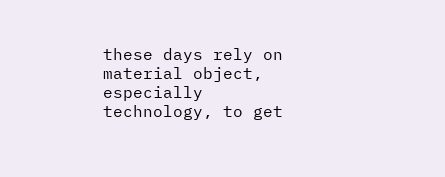these days rely on material object, especially technology, to get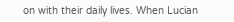on with their daily lives. When Lucian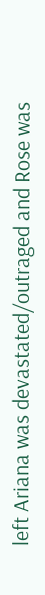left Ariana was devastated/outraged and Rose was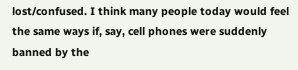lost/confused. I think many people today would feel the same ways if, say, cell phones were suddenly banned by the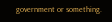government or something.